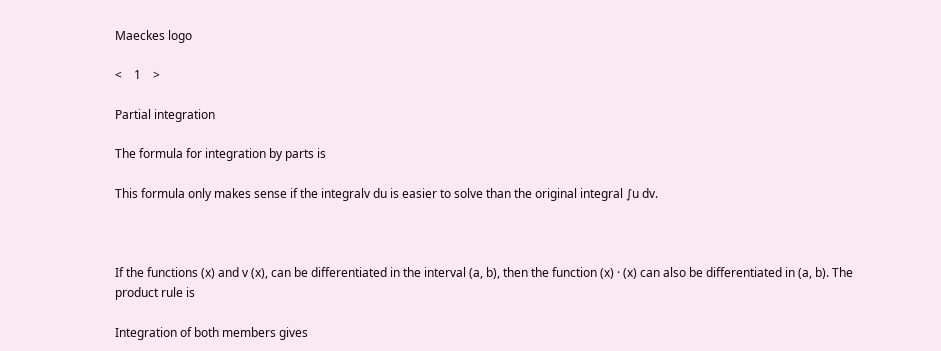Maeckes logo

<    1    >

Partial integration

The formula for integration by parts is

This formula only makes sense if the integralv du is easier to solve than the original integral ∫u dv.



If the functions (x) and v (x), can be differentiated in the interval (a, b), then the function (x) · (x) can also be differentiated in (a, b). The product rule is

Integration of both members gives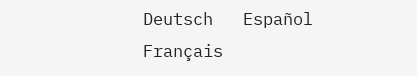Deutsch   Español   Français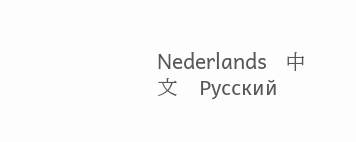Nederlands   中文   Русский